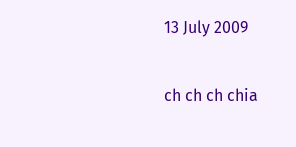13 July 2009

ch ch ch chia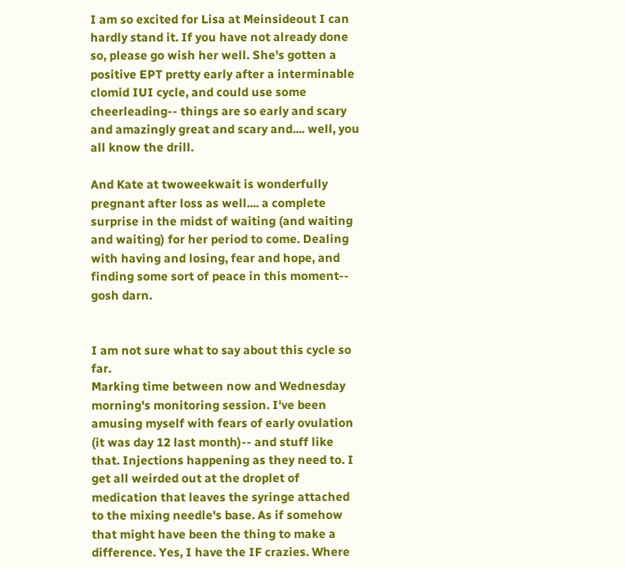I am so excited for Lisa at Meinsideout I can hardly stand it. If you have not already done so, please go wish her well. She's gotten a positive EPT pretty early after a interminable clomid IUI cycle, and could use some cheerleading-- things are so early and scary and amazingly great and scary and.... well, you all know the drill.

And Kate at twoweekwait is wonderfully pregnant after loss as well.... a complete surprise in the midst of waiting (and waiting and waiting) for her period to come. Dealing with having and losing, fear and hope, and finding some sort of peace in this moment-- gosh darn.


I am not sure what to say about this cycle so far.
Marking time between now and Wednesday morning's monitoring session. I've been amusing myself with fears of early ovulation (it was day 12 last month)-- and stuff like that. Injections happening as they need to. I get all weirded out at the droplet of medication that leaves the syringe attached to the mixing needle's base. As if somehow that might have been the thing to make a difference. Yes, I have the IF crazies. Where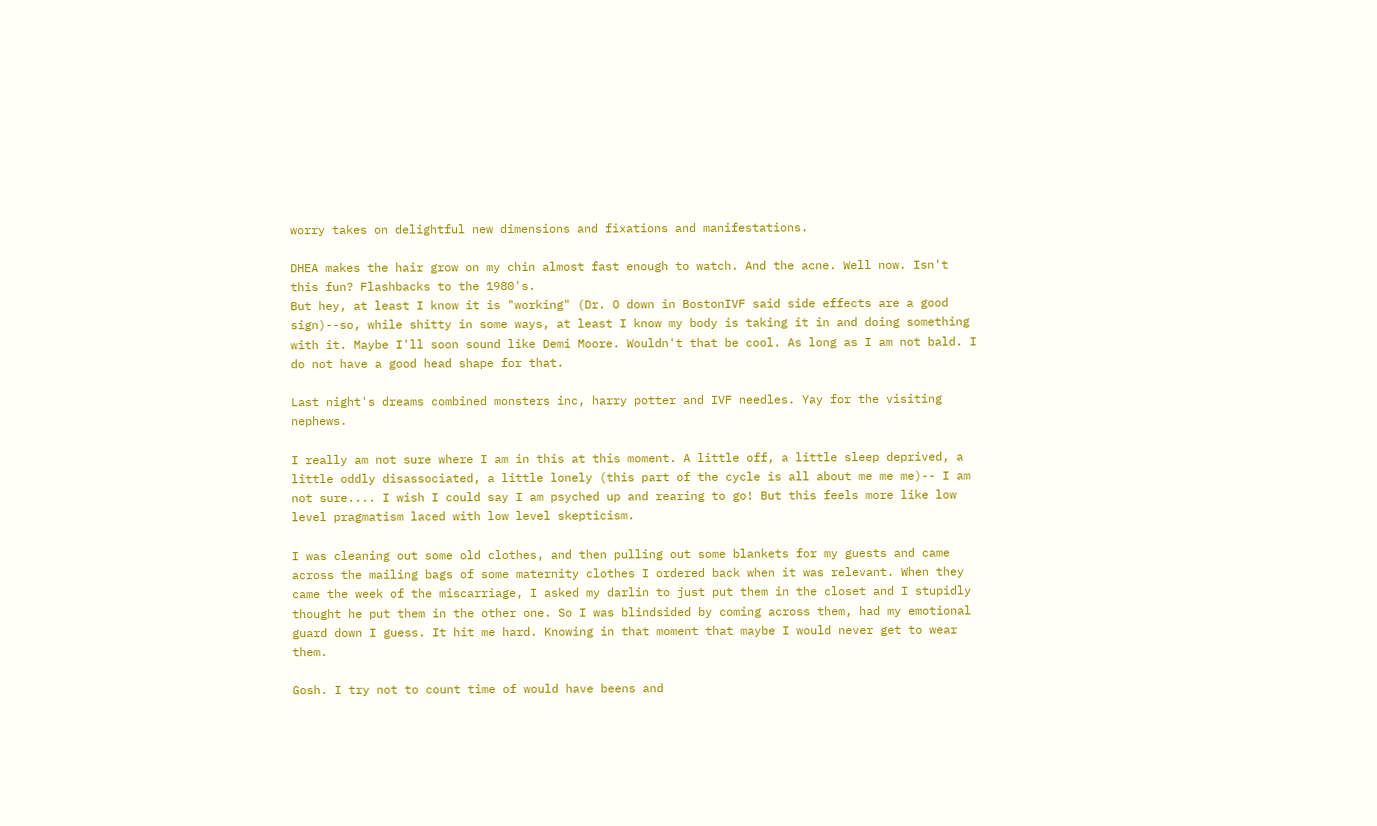worry takes on delightful new dimensions and fixations and manifestations.

DHEA makes the hair grow on my chin almost fast enough to watch. And the acne. Well now. Isn't this fun? Flashbacks to the 1980's.
But hey, at least I know it is "working" (Dr. O down in BostonIVF said side effects are a good sign)--so, while shitty in some ways, at least I know my body is taking it in and doing something with it. Maybe I'll soon sound like Demi Moore. Wouldn't that be cool. As long as I am not bald. I do not have a good head shape for that.

Last night's dreams combined monsters inc, harry potter and IVF needles. Yay for the visiting nephews.

I really am not sure where I am in this at this moment. A little off, a little sleep deprived, a little oddly disassociated, a little lonely (this part of the cycle is all about me me me)-- I am not sure.... I wish I could say I am psyched up and rearing to go! But this feels more like low level pragmatism laced with low level skepticism.

I was cleaning out some old clothes, and then pulling out some blankets for my guests and came across the mailing bags of some maternity clothes I ordered back when it was relevant. When they came the week of the miscarriage, I asked my darlin to just put them in the closet and I stupidly thought he put them in the other one. So I was blindsided by coming across them, had my emotional guard down I guess. It hit me hard. Knowing in that moment that maybe I would never get to wear them.

Gosh. I try not to count time of would have beens and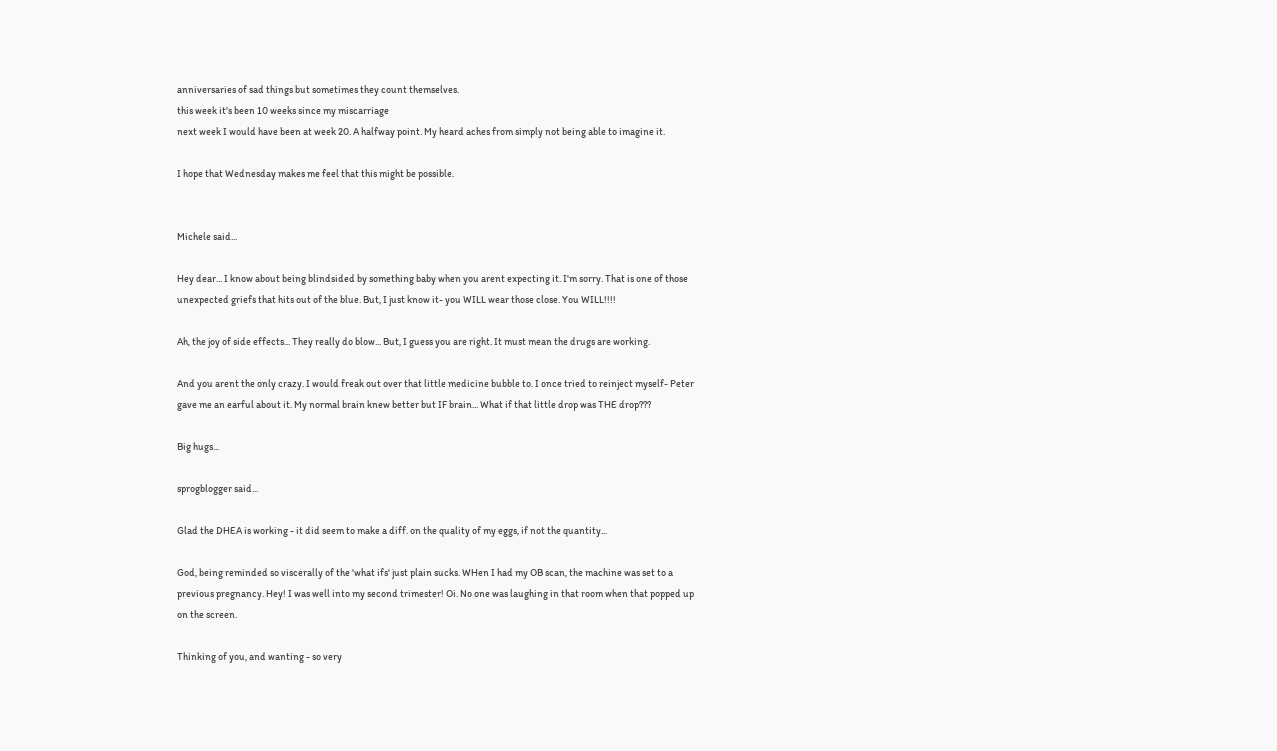anniversaries of sad things but sometimes they count themselves.
this week it's been 10 weeks since my miscarriage
next week I would have been at week 20. A halfway point. My heard aches from simply not being able to imagine it.

I hope that Wednesday makes me feel that this might be possible.


Michele said...

Hey dear... I know about being blindsided by something baby when you arent expecting it. I'm sorry. That is one of those unexpected griefs that hits out of the blue. But, I just know it- you WILL wear those close. You WILL!!!!

Ah, the joy of side effects... They really do blow... But, I guess you are right. It must mean the drugs are working.

And you arent the only crazy. I would freak out over that little medicine bubble to. I once tried to reinject myself- Peter gave me an earful about it. My normal brain knew better but IF brain... What if that little drop was THE drop???

Big hugs...

sprogblogger said...

Glad the DHEA is working - it did seem to make a diff. on the quality of my eggs, if not the quantity...

God, being reminded so viscerally of the 'what ifs' just plain sucks. WHen I had my OB scan, the machine was set to a previous pregnancy. Hey! I was well into my second trimester! Oi. No one was laughing in that room when that popped up on the screen.

Thinking of you, and wanting - so very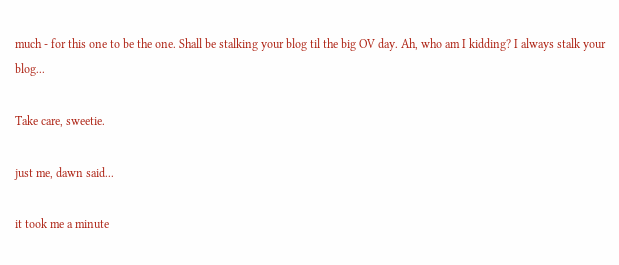much - for this one to be the one. Shall be stalking your blog til the big OV day. Ah, who am I kidding? I always stalk your blog...

Take care, sweetie.

just me, dawn said...

it took me a minute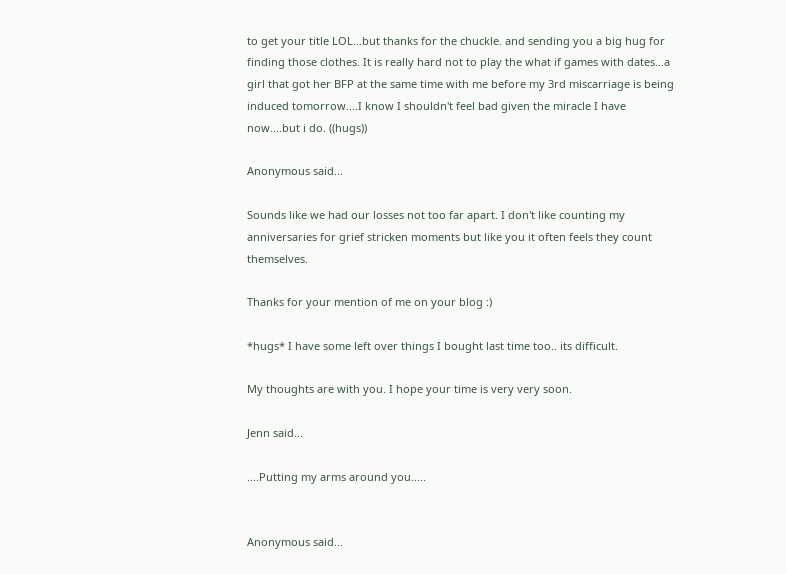to get your title LOL...but thanks for the chuckle. and sending you a big hug for finding those clothes. It is really hard not to play the what if games with dates...a girl that got her BFP at the same time with me before my 3rd miscarriage is being induced tomorrow....I know I shouldn't feel bad given the miracle I have now....but i do. ((hugs))

Anonymous said...

Sounds like we had our losses not too far apart. I don't like counting my anniversaries for grief stricken moments but like you it often feels they count themselves.

Thanks for your mention of me on your blog :)

*hugs* I have some left over things I bought last time too.. its difficult.

My thoughts are with you. I hope your time is very very soon.

Jenn said...

....Putting my arms around you.....


Anonymous said...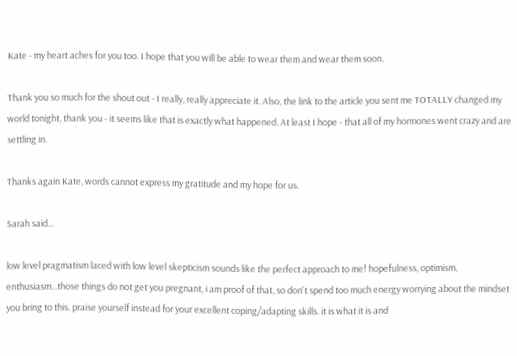Kate - my heart aches for you too. I hope that you will be able to wear them and wear them soon.

Thank you so much for the shout out - I really, really appreciate it. Also, the link to the article you sent me TOTALLY changed my world tonight, thank you - it seems like that is exactly what happened. At least I hope - that all of my hormones went crazy and are settling in.

Thanks again Kate, words cannot express my gratitude and my hope for us.

Sarah said...

low level pragmatism laced with low level skepticism sounds like the perfect approach to me! hopefulness, optimism, enthusiasm...those things do not get you pregnant, i am proof of that, so don't spend too much energy worrying about the mindset you bring to this. praise yourself instead for your excellent coping/adapting skills. it is what it is and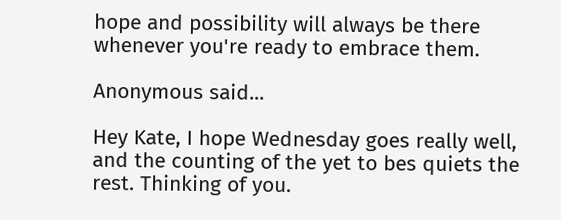hope and possibility will always be there whenever you're ready to embrace them.

Anonymous said...

Hey Kate, I hope Wednesday goes really well, and the counting of the yet to bes quiets the rest. Thinking of you.